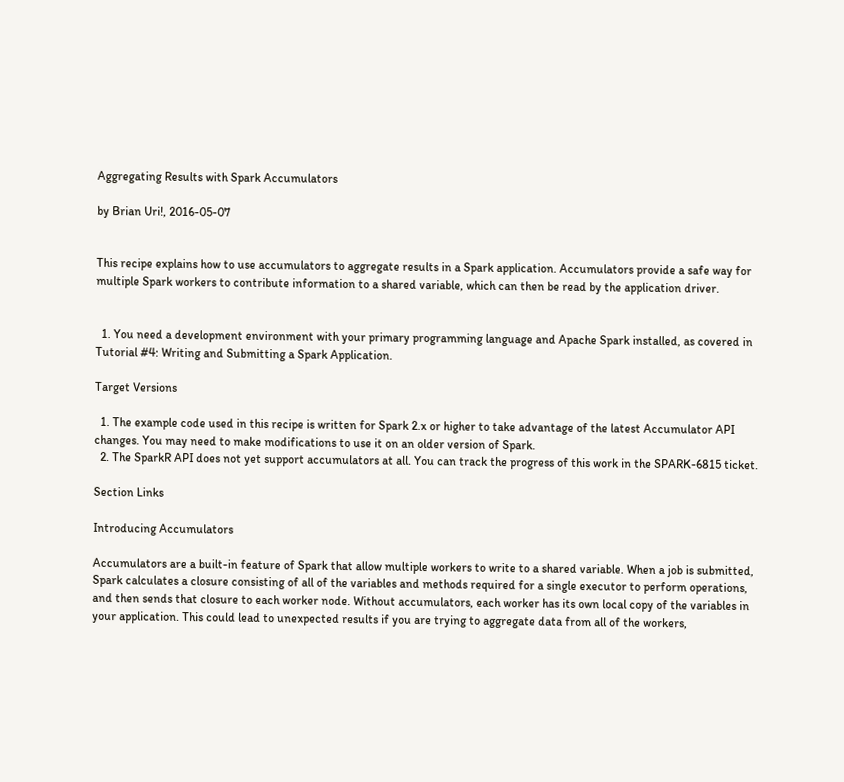Aggregating Results with Spark Accumulators

by Brian Uri!, 2016-05-07


This recipe explains how to use accumulators to aggregate results in a Spark application. Accumulators provide a safe way for multiple Spark workers to contribute information to a shared variable, which can then be read by the application driver.


  1. You need a development environment with your primary programming language and Apache Spark installed, as covered in Tutorial #4: Writing and Submitting a Spark Application.

Target Versions

  1. The example code used in this recipe is written for Spark 2.x or higher to take advantage of the latest Accumulator API changes. You may need to make modifications to use it on an older version of Spark.
  2. The SparkR API does not yet support accumulators at all. You can track the progress of this work in the SPARK-6815 ticket.

Section Links

Introducing Accumulators

Accumulators are a built-in feature of Spark that allow multiple workers to write to a shared variable. When a job is submitted, Spark calculates a closure consisting of all of the variables and methods required for a single executor to perform operations, and then sends that closure to each worker node. Without accumulators, each worker has its own local copy of the variables in your application. This could lead to unexpected results if you are trying to aggregate data from all of the workers,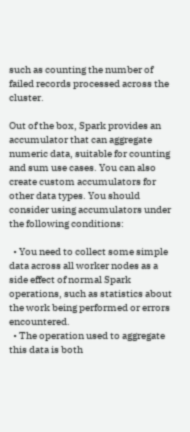such as counting the number of failed records processed across the cluster.

Out of the box, Spark provides an accumulator that can aggregate numeric data, suitable for counting and sum use cases. You can also create custom accumulators for other data types. You should consider using accumulators under the following conditions:

  • You need to collect some simple data across all worker nodes as a side effect of normal Spark operations, such as statistics about the work being performed or errors encountered.
  • The operation used to aggregate this data is both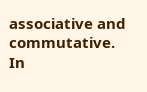associative and commutative. In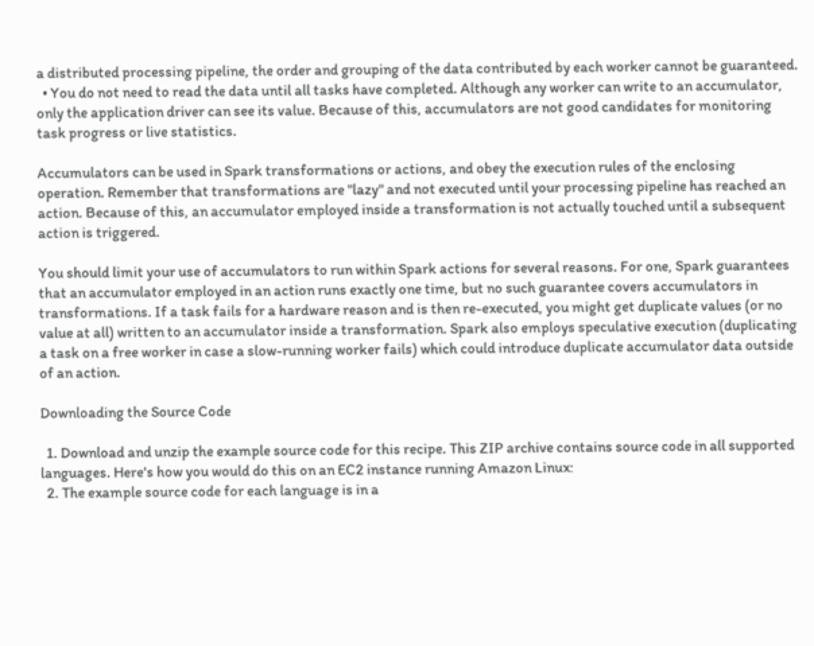a distributed processing pipeline, the order and grouping of the data contributed by each worker cannot be guaranteed.
  • You do not need to read the data until all tasks have completed. Although any worker can write to an accumulator, only the application driver can see its value. Because of this, accumulators are not good candidates for monitoring task progress or live statistics.

Accumulators can be used in Spark transformations or actions, and obey the execution rules of the enclosing operation. Remember that transformations are "lazy" and not executed until your processing pipeline has reached an action. Because of this, an accumulator employed inside a transformation is not actually touched until a subsequent action is triggered.

You should limit your use of accumulators to run within Spark actions for several reasons. For one, Spark guarantees that an accumulator employed in an action runs exactly one time, but no such guarantee covers accumulators in transformations. If a task fails for a hardware reason and is then re-executed, you might get duplicate values (or no value at all) written to an accumulator inside a transformation. Spark also employs speculative execution (duplicating a task on a free worker in case a slow-running worker fails) which could introduce duplicate accumulator data outside of an action.

Downloading the Source Code

  1. Download and unzip the example source code for this recipe. This ZIP archive contains source code in all supported languages. Here's how you would do this on an EC2 instance running Amazon Linux:
  2. The example source code for each language is in a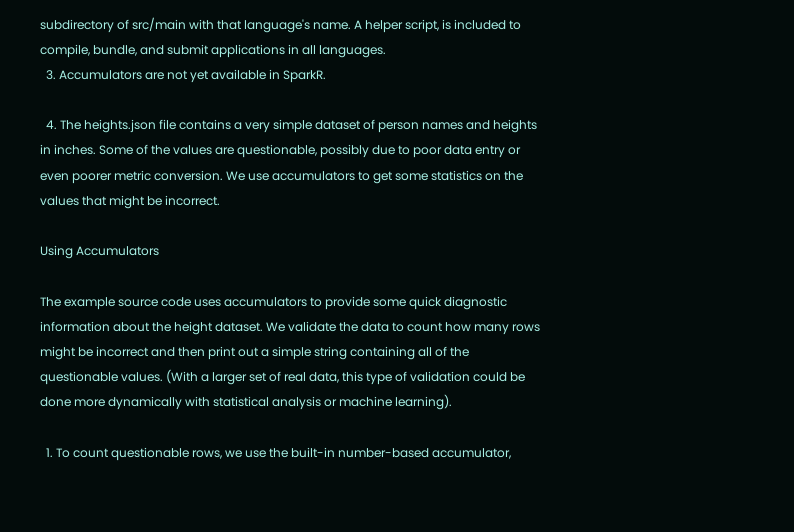subdirectory of src/main with that language's name. A helper script, is included to compile, bundle, and submit applications in all languages.
  3. Accumulators are not yet available in SparkR.

  4. The heights.json file contains a very simple dataset of person names and heights in inches. Some of the values are questionable, possibly due to poor data entry or even poorer metric conversion. We use accumulators to get some statistics on the values that might be incorrect.

Using Accumulators

The example source code uses accumulators to provide some quick diagnostic information about the height dataset. We validate the data to count how many rows might be incorrect and then print out a simple string containing all of the questionable values. (With a larger set of real data, this type of validation could be done more dynamically with statistical analysis or machine learning).

  1. To count questionable rows, we use the built-in number-based accumulator,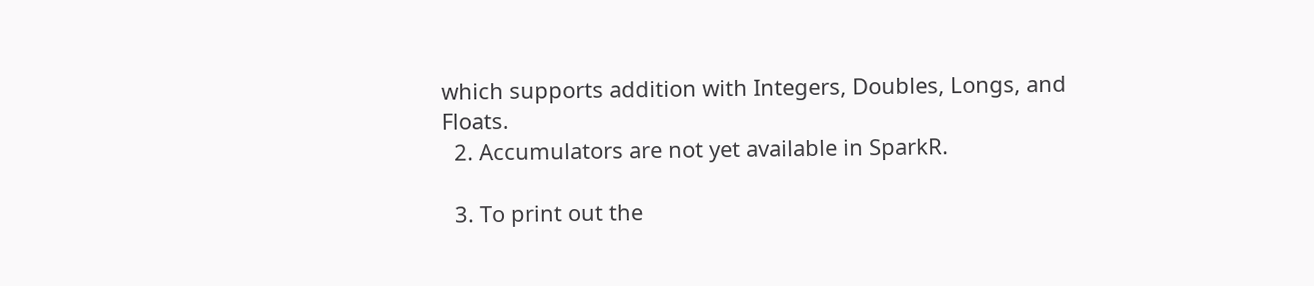which supports addition with Integers, Doubles, Longs, and Floats.
  2. Accumulators are not yet available in SparkR.

  3. To print out the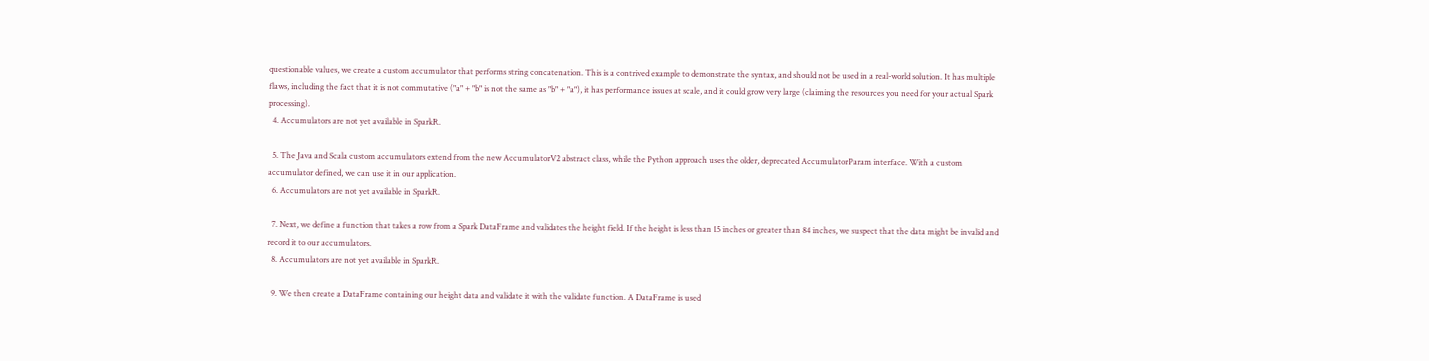questionable values, we create a custom accumulator that performs string concatenation. This is a contrived example to demonstrate the syntax, and should not be used in a real-world solution. It has multiple flaws, including the fact that it is not commutative ("a" + "b" is not the same as "b" + "a"), it has performance issues at scale, and it could grow very large (claiming the resources you need for your actual Spark processing).
  4. Accumulators are not yet available in SparkR.

  5. The Java and Scala custom accumulators extend from the new AccumulatorV2 abstract class, while the Python approach uses the older, deprecated AccumulatorParam interface. With a custom accumulator defined, we can use it in our application.
  6. Accumulators are not yet available in SparkR.

  7. Next, we define a function that takes a row from a Spark DataFrame and validates the height field. If the height is less than 15 inches or greater than 84 inches, we suspect that the data might be invalid and record it to our accumulators.
  8. Accumulators are not yet available in SparkR.

  9. We then create a DataFrame containing our height data and validate it with the validate function. A DataFrame is used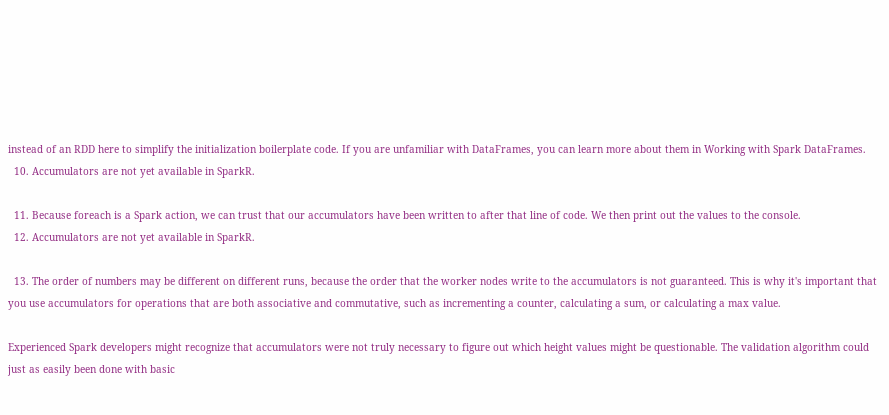instead of an RDD here to simplify the initialization boilerplate code. If you are unfamiliar with DataFrames, you can learn more about them in Working with Spark DataFrames.
  10. Accumulators are not yet available in SparkR.

  11. Because foreach is a Spark action, we can trust that our accumulators have been written to after that line of code. We then print out the values to the console.
  12. Accumulators are not yet available in SparkR.

  13. The order of numbers may be different on different runs, because the order that the worker nodes write to the accumulators is not guaranteed. This is why it's important that you use accumulators for operations that are both associative and commutative, such as incrementing a counter, calculating a sum, or calculating a max value.

Experienced Spark developers might recognize that accumulators were not truly necessary to figure out which height values might be questionable. The validation algorithm could just as easily been done with basic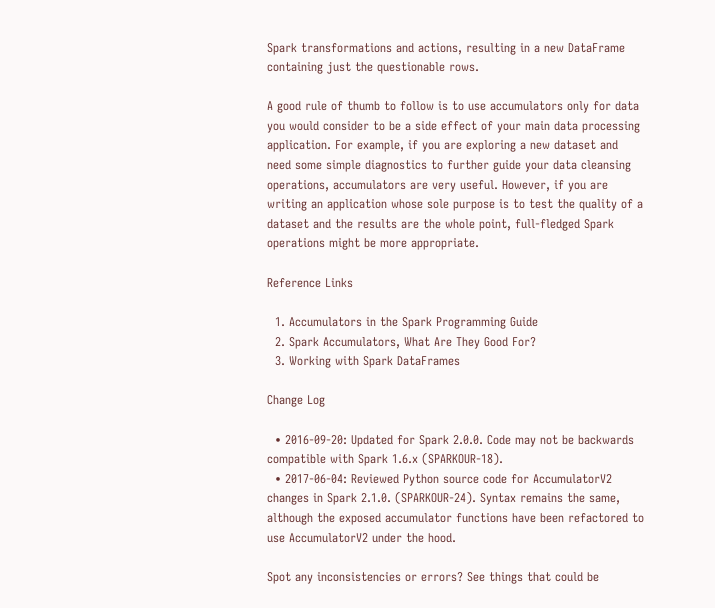Spark transformations and actions, resulting in a new DataFrame containing just the questionable rows.

A good rule of thumb to follow is to use accumulators only for data you would consider to be a side effect of your main data processing application. For example, if you are exploring a new dataset and need some simple diagnostics to further guide your data cleansing operations, accumulators are very useful. However, if you are writing an application whose sole purpose is to test the quality of a dataset and the results are the whole point, full-fledged Spark operations might be more appropriate.

Reference Links

  1. Accumulators in the Spark Programming Guide
  2. Spark Accumulators, What Are They Good For?
  3. Working with Spark DataFrames

Change Log

  • 2016-09-20: Updated for Spark 2.0.0. Code may not be backwards compatible with Spark 1.6.x (SPARKOUR-18).
  • 2017-06-04: Reviewed Python source code for AccumulatorV2 changes in Spark 2.1.0. (SPARKOUR-24). Syntax remains the same, although the exposed accumulator functions have been refactored to use AccumulatorV2 under the hood.

Spot any inconsistencies or errors? See things that could be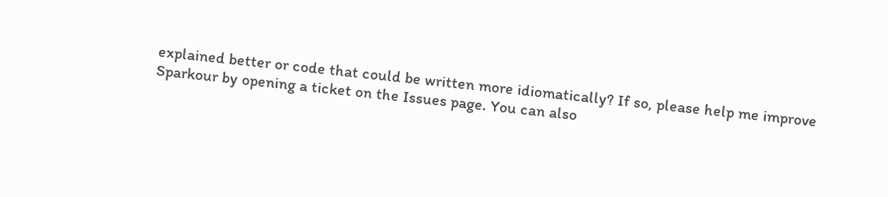explained better or code that could be written more idiomatically? If so, please help me improve Sparkour by opening a ticket on the Issues page. You can also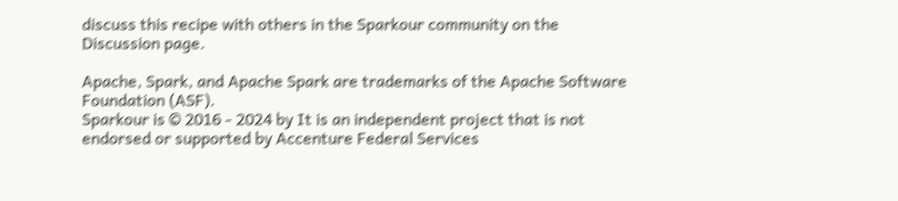discuss this recipe with others in the Sparkour community on the Discussion page.

Apache, Spark, and Apache Spark are trademarks of the Apache Software Foundation (ASF).
Sparkour is © 2016 - 2024 by It is an independent project that is not endorsed or supported by Accenture Federal Services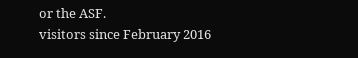or the ASF.
visitors since February 2016